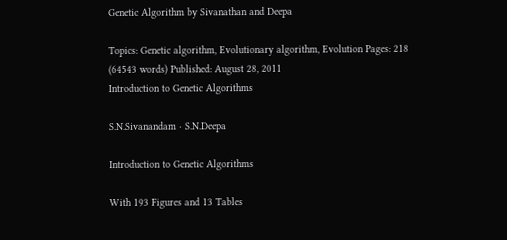Genetic Algorithm by Sivanathan and Deepa

Topics: Genetic algorithm, Evolutionary algorithm, Evolution Pages: 218 (64543 words) Published: August 28, 2011
Introduction to Genetic Algorithms

S.N.Sivanandam · S.N.Deepa

Introduction to Genetic Algorithms

With 193 Figures and 13 Tables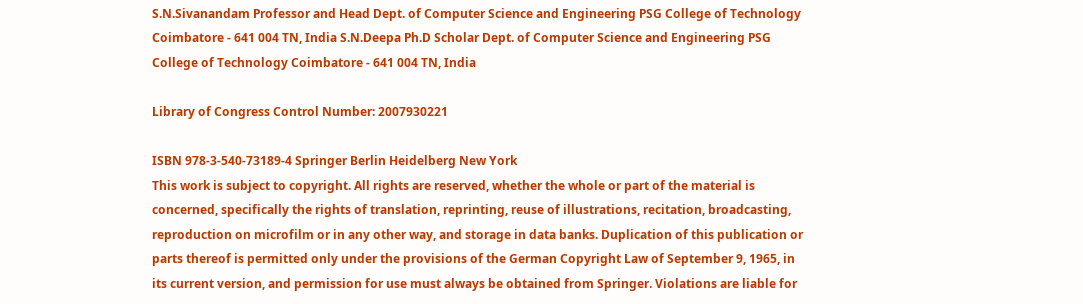S.N.Sivanandam Professor and Head Dept. of Computer Science and Engineering PSG College of Technology Coimbatore - 641 004 TN, India S.N.Deepa Ph.D Scholar Dept. of Computer Science and Engineering PSG College of Technology Coimbatore - 641 004 TN, India

Library of Congress Control Number: 2007930221

ISBN 978-3-540-73189-4 Springer Berlin Heidelberg New York
This work is subject to copyright. All rights are reserved, whether the whole or part of the material is concerned, specifically the rights of translation, reprinting, reuse of illustrations, recitation, broadcasting, reproduction on microfilm or in any other way, and storage in data banks. Duplication of this publication or parts thereof is permitted only under the provisions of the German Copyright Law of September 9, 1965, in its current version, and permission for use must always be obtained from Springer. Violations are liable for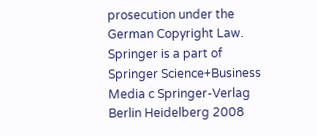prosecution under the German Copyright Law. Springer is a part of Springer Science+Business Media c Springer-Verlag Berlin Heidelberg 2008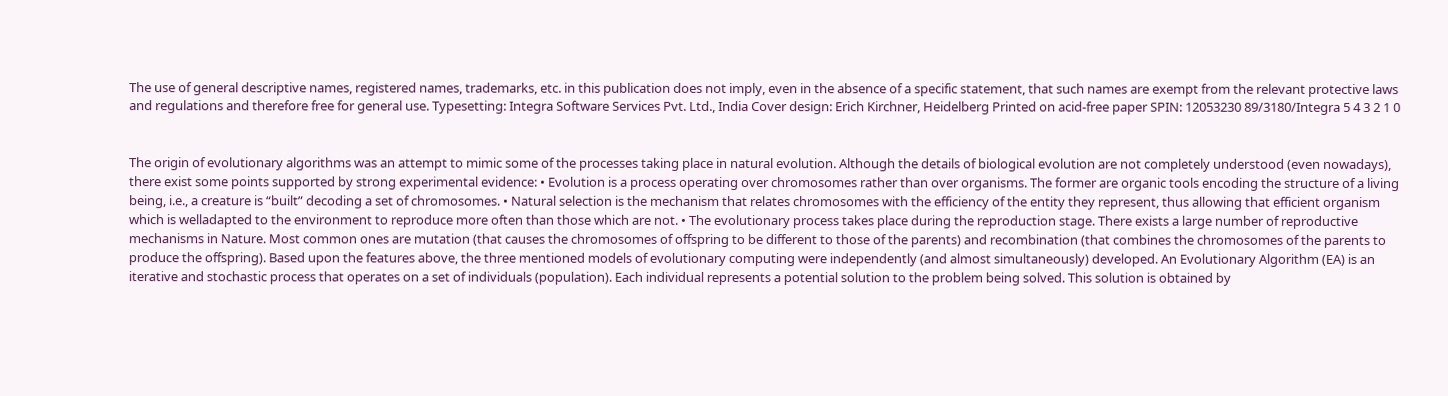The use of general descriptive names, registered names, trademarks, etc. in this publication does not imply, even in the absence of a specific statement, that such names are exempt from the relevant protective laws and regulations and therefore free for general use. Typesetting: Integra Software Services Pvt. Ltd., India Cover design: Erich Kirchner, Heidelberg Printed on acid-free paper SPIN: 12053230 89/3180/Integra 5 4 3 2 1 0


The origin of evolutionary algorithms was an attempt to mimic some of the processes taking place in natural evolution. Although the details of biological evolution are not completely understood (even nowadays), there exist some points supported by strong experimental evidence: • Evolution is a process operating over chromosomes rather than over organisms. The former are organic tools encoding the structure of a living being, i.e., a creature is “built” decoding a set of chromosomes. • Natural selection is the mechanism that relates chromosomes with the efficiency of the entity they represent, thus allowing that efficient organism which is welladapted to the environment to reproduce more often than those which are not. • The evolutionary process takes place during the reproduction stage. There exists a large number of reproductive mechanisms in Nature. Most common ones are mutation (that causes the chromosomes of offspring to be different to those of the parents) and recombination (that combines the chromosomes of the parents to produce the offspring). Based upon the features above, the three mentioned models of evolutionary computing were independently (and almost simultaneously) developed. An Evolutionary Algorithm (EA) is an iterative and stochastic process that operates on a set of individuals (population). Each individual represents a potential solution to the problem being solved. This solution is obtained by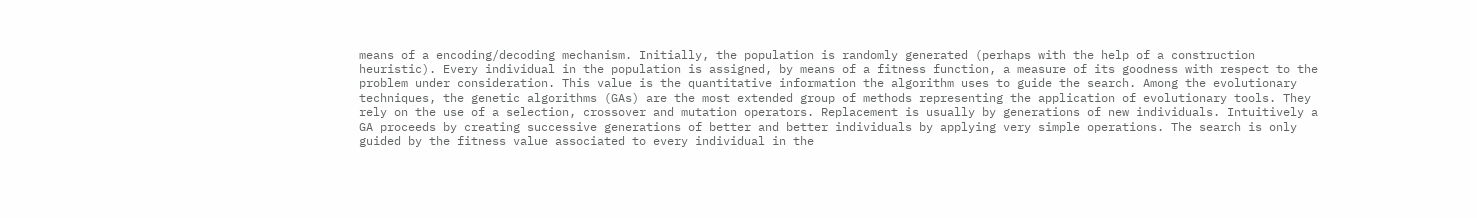means of a encoding/decoding mechanism. Initially, the population is randomly generated (perhaps with the help of a construction heuristic). Every individual in the population is assigned, by means of a fitness function, a measure of its goodness with respect to the problem under consideration. This value is the quantitative information the algorithm uses to guide the search. Among the evolutionary techniques, the genetic algorithms (GAs) are the most extended group of methods representing the application of evolutionary tools. They rely on the use of a selection, crossover and mutation operators. Replacement is usually by generations of new individuals. Intuitively a GA proceeds by creating successive generations of better and better individuals by applying very simple operations. The search is only guided by the fitness value associated to every individual in the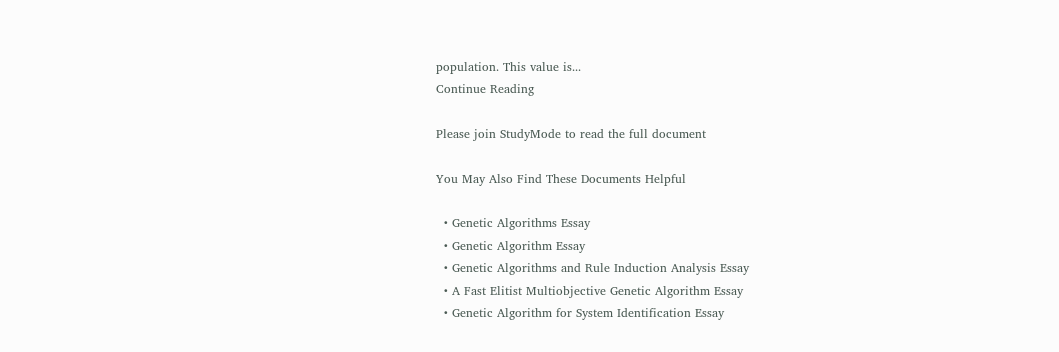population. This value is...
Continue Reading

Please join StudyMode to read the full document

You May Also Find These Documents Helpful

  • Genetic Algorithms Essay
  • Genetic Algorithm Essay
  • Genetic Algorithms and Rule Induction Analysis Essay
  • A Fast Elitist Multiobjective Genetic Algorithm Essay
  • Genetic Algorithm for System Identification Essay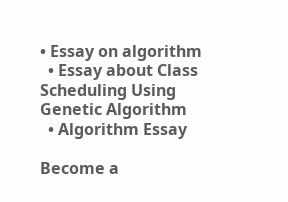• Essay on algorithm
  • Essay about Class Scheduling Using Genetic Algorithm
  • Algorithm Essay

Become a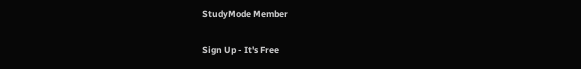StudyMode Member

Sign Up - It's Free